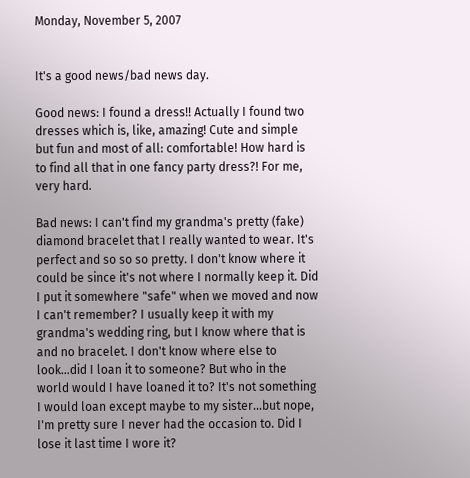Monday, November 5, 2007


It's a good news/bad news day.

Good news: I found a dress!! Actually I found two dresses which is, like, amazing! Cute and simple but fun and most of all: comfortable! How hard is to find all that in one fancy party dress?! For me, very hard.

Bad news: I can't find my grandma's pretty (fake) diamond bracelet that I really wanted to wear. It's perfect and so so so pretty. I don't know where it could be since it's not where I normally keep it. Did I put it somewhere "safe" when we moved and now I can't remember? I usually keep it with my grandma's wedding ring, but I know where that is and no bracelet. I don't know where else to look...did I loan it to someone? But who in the world would I have loaned it to? It's not something I would loan except maybe to my sister...but nope, I'm pretty sure I never had the occasion to. Did I lose it last time I wore it?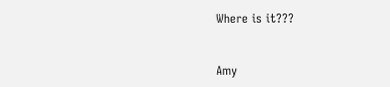Where is it???


Amy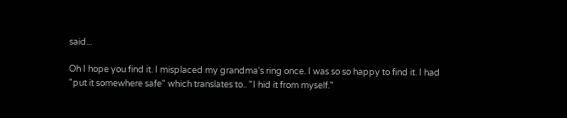said...

Oh I hope you find it. I misplaced my grandma's ring once. I was so so happy to find it. I had "put it somewhere safe" which translates to.. "I hid it from myself."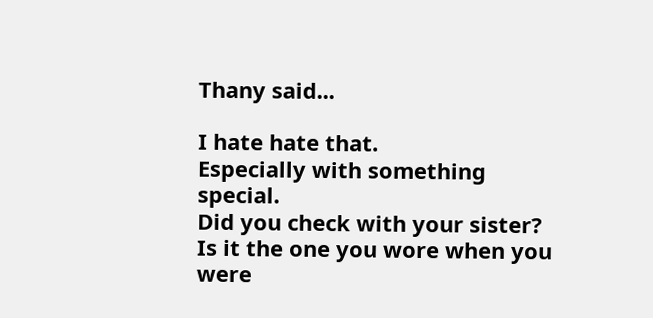Thany said...

I hate hate that.
Especially with something special.
Did you check with your sister?
Is it the one you wore when you were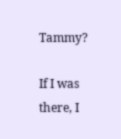Tammy?

If I was there, I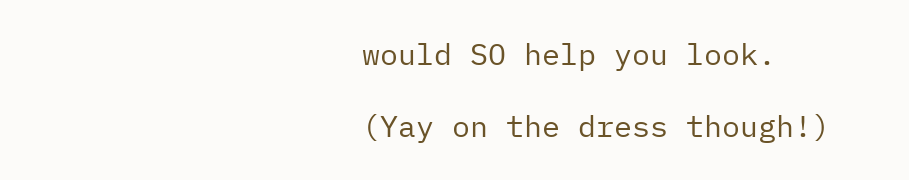would SO help you look.

(Yay on the dress though!)